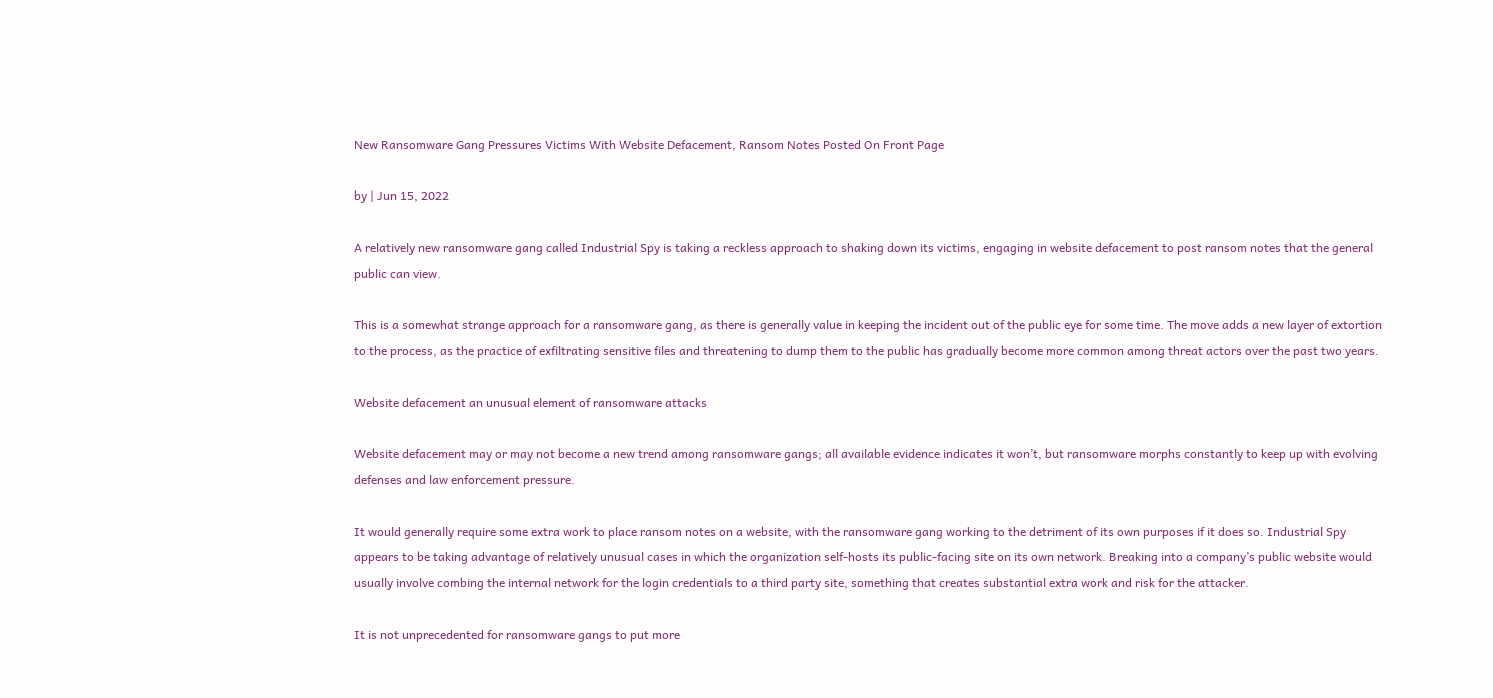New Ransomware Gang Pressures Victims With Website Defacement, Ransom Notes Posted On Front Page

by | Jun 15, 2022

A relatively new ransomware gang called Industrial Spy is taking a reckless approach to shaking down its victims, engaging in website defacement to post ransom notes that the general public can view.

This is a somewhat strange approach for a ransomware gang, as there is generally value in keeping the incident out of the public eye for some time. The move adds a new layer of extortion to the process, as the practice of exfiltrating sensitive files and threatening to dump them to the public has gradually become more common among threat actors over the past two years.

Website defacement an unusual element of ransomware attacks

Website defacement may or may not become a new trend among ransomware gangs; all available evidence indicates it won’t, but ransomware morphs constantly to keep up with evolving defenses and law enforcement pressure.

It would generally require some extra work to place ransom notes on a website, with the ransomware gang working to the detriment of its own purposes if it does so. Industrial Spy appears to be taking advantage of relatively unusual cases in which the organization self-hosts its public-facing site on its own network. Breaking into a company’s public website would usually involve combing the internal network for the login credentials to a third party site, something that creates substantial extra work and risk for the attacker.

It is not unprecedented for ransomware gangs to put more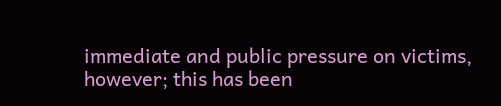immediate and public pressure on victims, however; this has been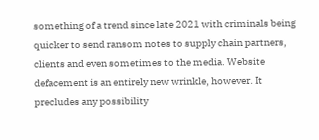something of a trend since late 2021 with criminals being quicker to send ransom notes to supply chain partners, clients and even sometimes to the media. Website defacement is an entirely new wrinkle, however. It precludes any possibility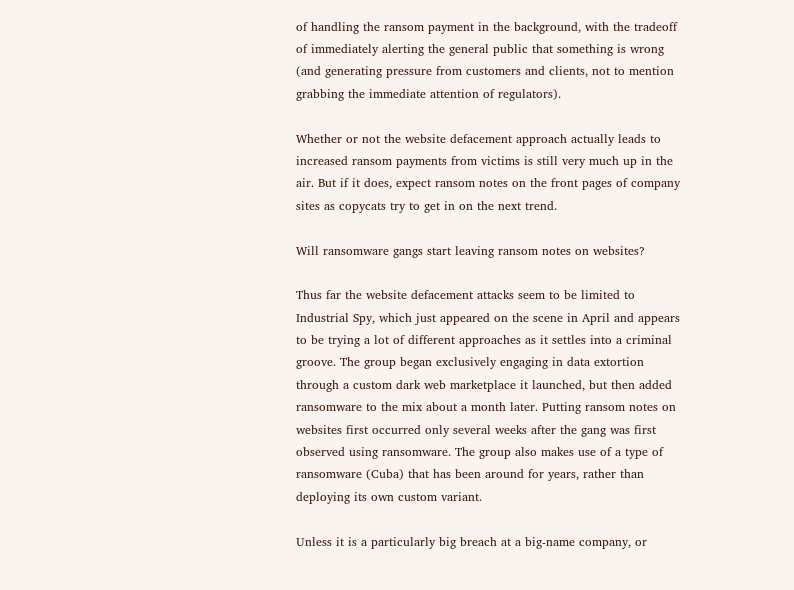of handling the ransom payment in the background, with the tradeoff of immediately alerting the general public that something is wrong (and generating pressure from customers and clients, not to mention grabbing the immediate attention of regulators).

Whether or not the website defacement approach actually leads to increased ransom payments from victims is still very much up in the air. But if it does, expect ransom notes on the front pages of company sites as copycats try to get in on the next trend.

Will ransomware gangs start leaving ransom notes on websites?

Thus far the website defacement attacks seem to be limited to Industrial Spy, which just appeared on the scene in April and appears to be trying a lot of different approaches as it settles into a criminal groove. The group began exclusively engaging in data extortion through a custom dark web marketplace it launched, but then added ransomware to the mix about a month later. Putting ransom notes on websites first occurred only several weeks after the gang was first observed using ransomware. The group also makes use of a type of ransomware (Cuba) that has been around for years, rather than deploying its own custom variant.

Unless it is a particularly big breach at a big-name company, or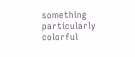something particularly colorful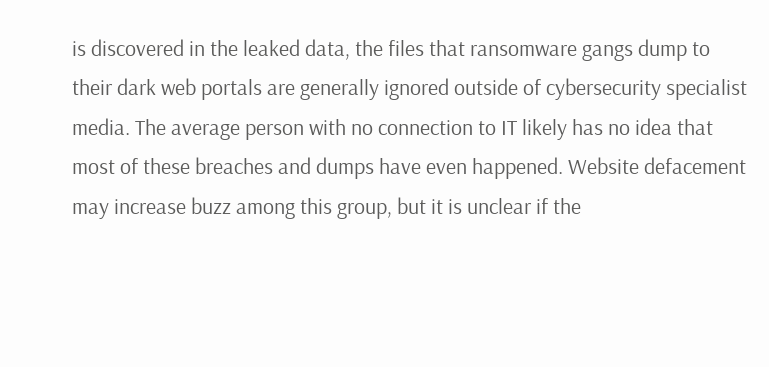is discovered in the leaked data, the files that ransomware gangs dump to their dark web portals are generally ignored outside of cybersecurity specialist media. The average person with no connection to IT likely has no idea that most of these breaches and dumps have even happened. Website defacement may increase buzz among this group, but it is unclear if the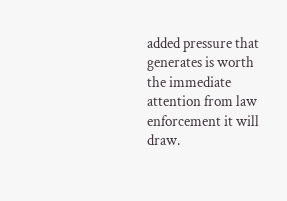added pressure that generates is worth the immediate attention from law enforcement it will draw.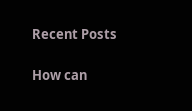Recent Posts

How can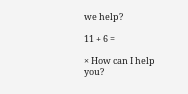we help?

11 + 6 =

× How can I help you?